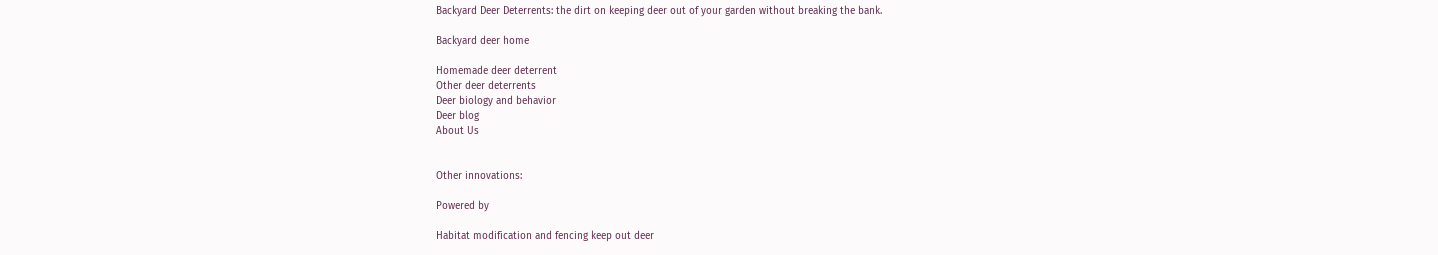Backyard Deer Deterrents: the dirt on keeping deer out of your garden without breaking the bank.

Backyard deer home

Homemade deer deterrent
Other deer deterrents
Deer biology and behavior
Deer blog
About Us


Other innovations:

Powered by

Habitat modification and fencing keep out deer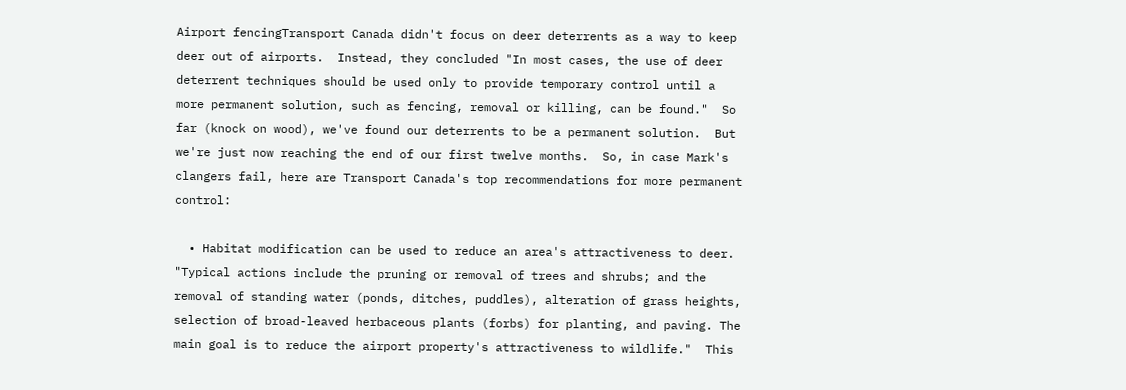Airport fencingTransport Canada didn't focus on deer deterrents as a way to keep deer out of airports.  Instead, they concluded "In most cases, the use of deer deterrent techniques should be used only to provide temporary control until a more permanent solution, such as fencing, removal or killing, can be found."  So far (knock on wood), we've found our deterrents to be a permanent solution.  But we're just now reaching the end of our first twelve months.  So, in case Mark's clangers fail, here are Transport Canada's top recommendations for more permanent control:

  • Habitat modification can be used to reduce an area's attractiveness to deer.  "Typical actions include the pruning or removal of trees and shrubs; and the removal of standing water (ponds, ditches, puddles), alteration of grass heights, selection of broad-leaved herbaceous plants (forbs) for planting, and paving. The main goal is to reduce the airport property's attractiveness to wildlife."  This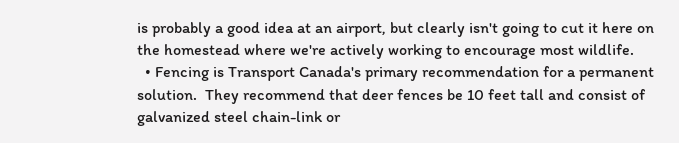is probably a good idea at an airport, but clearly isn't going to cut it here on the homestead where we're actively working to encourage most wildlife.
  • Fencing is Transport Canada's primary recommendation for a permanent solution.  They recommend that deer fences be 10 feet tall and consist of galvanized steel chain-link or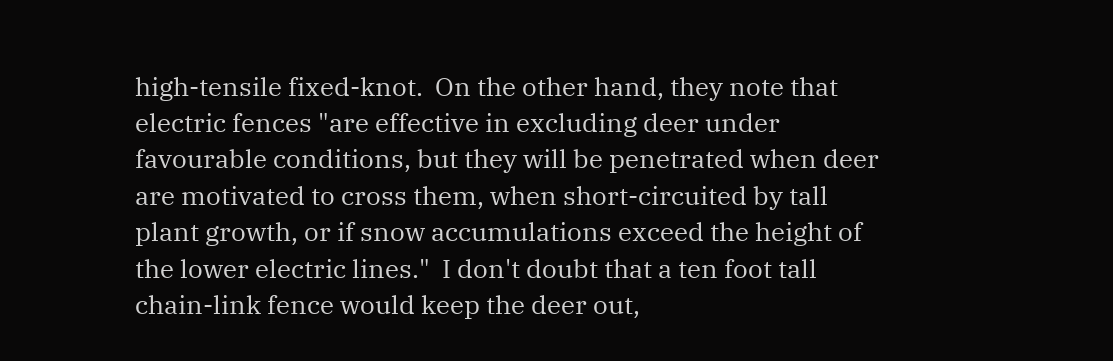high-tensile fixed-knot.  On the other hand, they note that electric fences "are effective in excluding deer under favourable conditions, but they will be penetrated when deer are motivated to cross them, when short-circuited by tall plant growth, or if snow accumulations exceed the height of the lower electric lines."  I don't doubt that a ten foot tall chain-link fence would keep the deer out,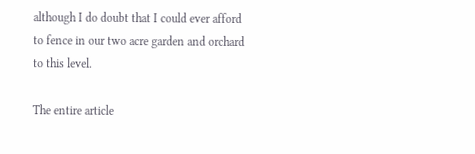although I do doubt that I could ever afford to fence in our two acre garden and orchard to this level.

The entire article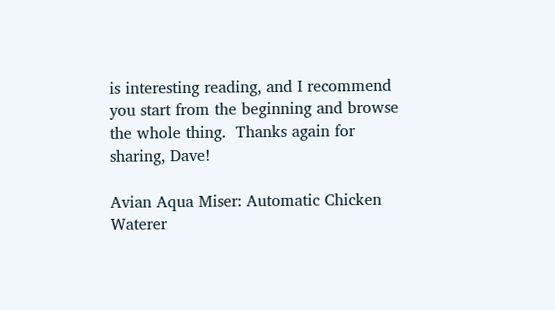is interesting reading, and I recommend you start from the beginning and browse the whole thing.  Thanks again for sharing, Dave!

Avian Aqua Miser: Automatic Chicken Waterer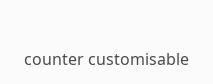counter customisable